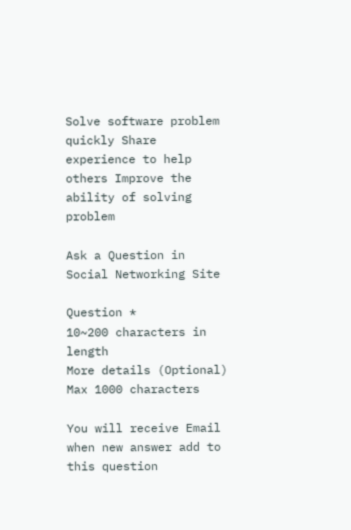Solve software problem quickly Share experience to help others Improve the ability of solving problem

Ask a Question in Social Networking Site

Question *
10~200 characters in length
More details (Optional)
Max 1000 characters

You will receive Email when new answer add to this question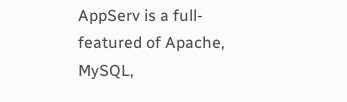AppServ is a full-featured of Apache, MySQL,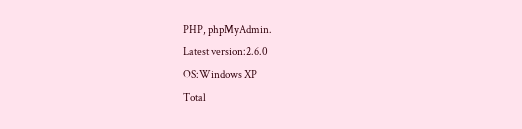PHP, phpMyAdmin.
Latest version:2.6.0
OS:Windows XP
Total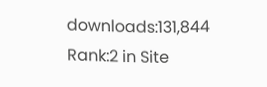downloads:131,844
Rank:2 in Site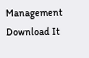Management
Download It